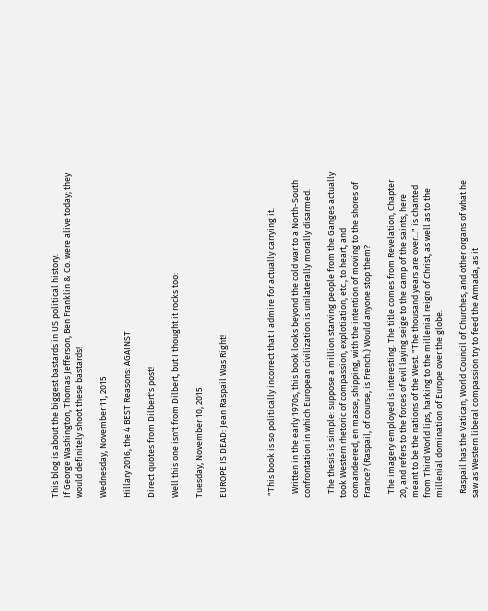This blog is about the biggest bastards in US political history.
If George Washington, Thomas Jefferson, Ben Franklin & Co. were alive today; they would definitely shoot these bastards!

Wednesday, November 11, 2015

Hillary 2016, the 4 BEST Reasons: AGAINST

Direct quotes from Dilbert's post!

Well this one isn't from Dilbert, but I thought it rocks too:

Tuesday, November 10, 2015

EUROPE IS DEAD: Jean Raspail Was Right!



 "This book is so politically incorrect that I admire for actually carrying it.

  Written in the early 1970s, this book looks beyond the cold war to a North-South confrontation in which European civilization is unilaterally morally disarmed.

  The thesis is simple: suppose a million starving people from the Ganges actually took Western rhetoric of compassion, explotiation, etc., to heart, and comandeered, en masse, shipping, with the intention of moving to the shores of France? (Raspail, of course, is French.) Would anyone stop them?

  The imagery employed is interesting. The title comes from Revelation, Chapter 20, and refers to the forces of evil laying seige to the camp of the saints, here meant to be the nations of the West. "The thousand years are over..." is chanted from Third World lips, harking to the millenial reign of Christ, as well as to the millenial domination of Europe over the globe.

  Raspail has the Vatican, World Council of Churches, and other organs of what he saw as Western liberal compassion try to feed the Armada, as it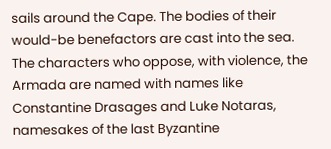sails around the Cape. The bodies of their would-be benefactors are cast into the sea. The characters who oppose, with violence, the Armada are named with names like Constantine Drasages and Luke Notaras, namesakes of the last Byzantine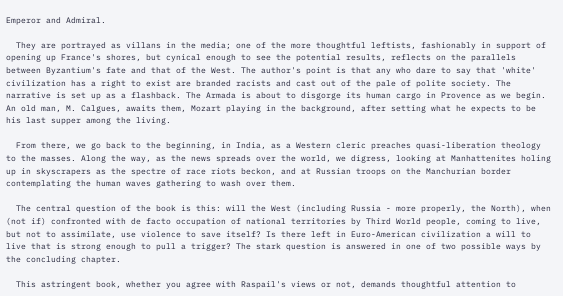Emperor and Admiral.

  They are portrayed as villans in the media; one of the more thoughtful leftists, fashionably in support of opening up France's shores, but cynical enough to see the potential results, reflects on the parallels between Byzantium's fate and that of the West. The author's point is that any who dare to say that 'white' civilization has a right to exist are branded racists and cast out of the pale of polite society. The narrative is set up as a flashback. The Armada is about to disgorge its human cargo in Provence as we begin. An old man, M. Calgues, awaits them, Mozart playing in the background, after setting what he expects to be his last supper among the living.

  From there, we go back to the beginning, in India, as a Western cleric preaches quasi-liberation theology to the masses. Along the way, as the news spreads over the world, we digress, looking at Manhattenites holing up in skyscrapers as the spectre of race riots beckon, and at Russian troops on the Manchurian border contemplating the human waves gathering to wash over them.

  The central question of the book is this: will the West (including Russia - more properly, the North), when (not if) confronted with de facto occupation of national territories by Third World people, coming to live, but not to assimilate, use violence to save itself? Is there left in Euro-American civilization a will to live that is strong enough to pull a trigger? The stark question is answered in one of two possible ways by the concluding chapter.

  This astringent book, whether you agree with Raspail's views or not, demands thoughtful attention to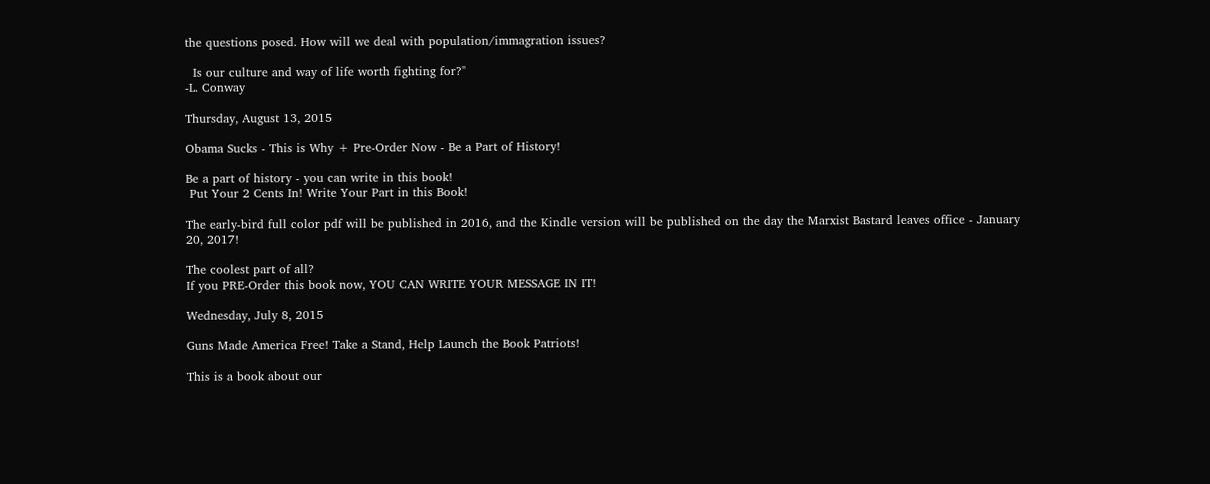the questions posed. How will we deal with population/immagration issues?

  Is our culture and way of life worth fighting for?"
-L. Conway

Thursday, August 13, 2015

Obama Sucks - This is Why + Pre-Order Now - Be a Part of History!

Be a part of history - you can write in this book!
 Put Your 2 Cents In! Write Your Part in this Book!

The early-bird full color pdf will be published in 2016, and the Kindle version will be published on the day the Marxist Bastard leaves office - January 20, 2017!

The coolest part of all?
If you PRE-Order this book now, YOU CAN WRITE YOUR MESSAGE IN IT!

Wednesday, July 8, 2015

Guns Made America Free! Take a Stand, Help Launch the Book Patriots!

This is a book about our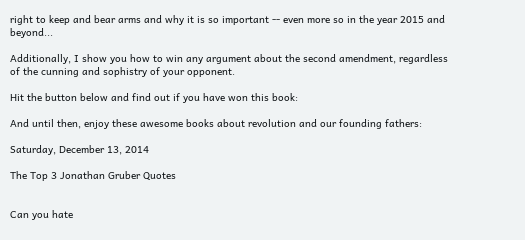right to keep and bear arms and why it is so important -- even more so in the year 2015 and beyond...

Additionally, I show you how to win any argument about the second amendment, regardless of the cunning and sophistry of your opponent.

Hit the button below and find out if you have won this book:

And until then, enjoy these awesome books about revolution and our founding fathers:

Saturday, December 13, 2014

The Top 3 Jonathan Gruber Quotes


Can you hate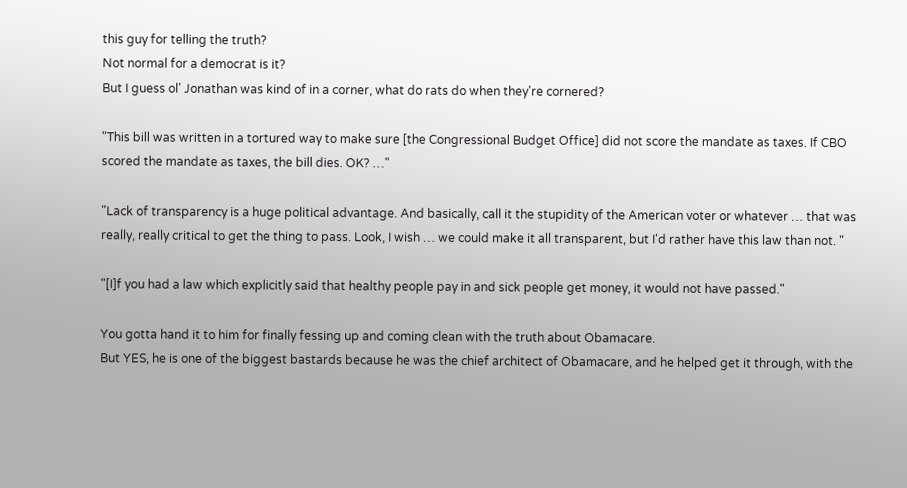this guy for telling the truth?
Not normal for a democrat is it?
But I guess ol' Jonathan was kind of in a corner, what do rats do when they're cornered?

"This bill was written in a tortured way to make sure [the Congressional Budget Office] did not score the mandate as taxes. If CBO scored the mandate as taxes, the bill dies. OK? …"

"Lack of transparency is a huge political advantage. And basically, call it the stupidity of the American voter or whatever … that was really, really critical to get the thing to pass. Look, I wish … we could make it all transparent, but I'd rather have this law than not. "

"[I]f you had a law which explicitly said that healthy people pay in and sick people get money, it would not have passed."

You gotta hand it to him for finally fessing up and coming clean with the truth about Obamacare.
But YES, he is one of the biggest bastards because he was the chief architect of Obamacare, and he helped get it through, with the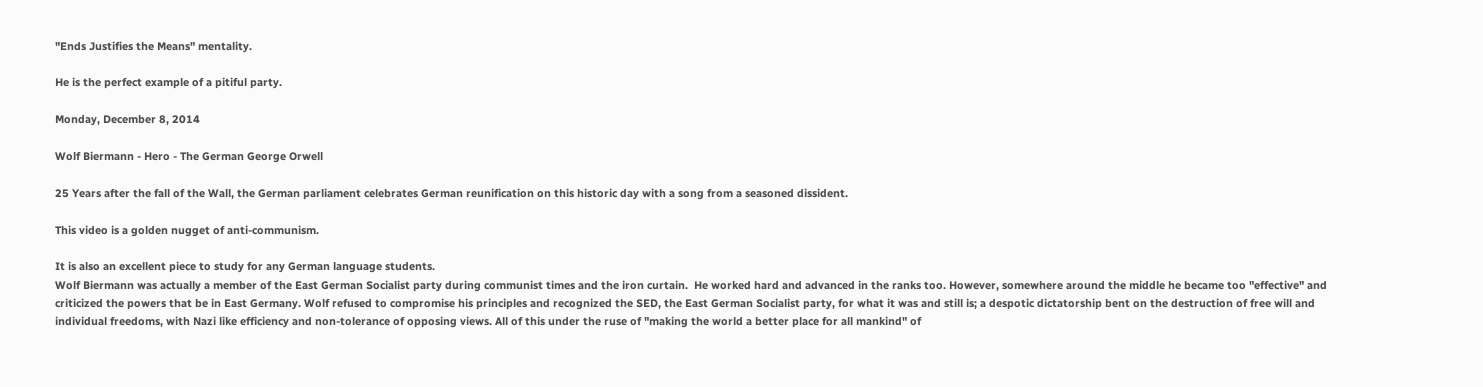"Ends Justifies the Means" mentality.

He is the perfect example of a pitiful party.

Monday, December 8, 2014

Wolf Biermann - Hero - The German George Orwell

25 Years after the fall of the Wall, the German parliament celebrates German reunification on this historic day with a song from a seasoned dissident.

This video is a golden nugget of anti-communism.

It is also an excellent piece to study for any German language students.
Wolf Biermann was actually a member of the East German Socialist party during communist times and the iron curtain.  He worked hard and advanced in the ranks too. However, somewhere around the middle he became too "effective" and criticized the powers that be in East Germany. Wolf refused to compromise his principles and recognized the SED, the East German Socialist party, for what it was and still is; a despotic dictatorship bent on the destruction of free will and individual freedoms, with Nazi like efficiency and non-tolerance of opposing views. All of this under the ruse of "making the world a better place for all mankind" of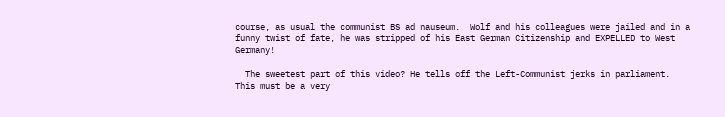course, as usual the communist BS ad nauseum.  Wolf and his colleagues were jailed and in a funny twist of fate, he was stripped of his East German Citizenship and EXPELLED to West Germany!

  The sweetest part of this video? He tells off the Left-Communist jerks in parliament.  This must be a very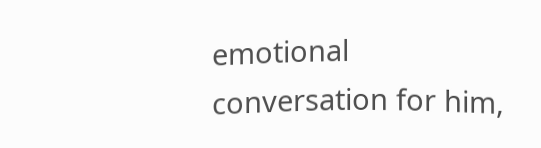emotional conversation for him,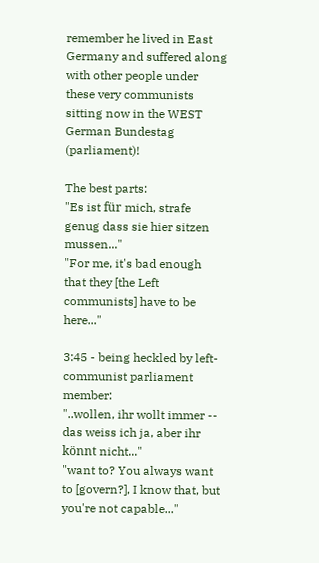remember he lived in East Germany and suffered along with other people under these very communists sitting now in the WEST German Bundestag (parliament)!

The best parts:
"Es ist für mich, strafe genug dass sie hier sitzen mussen..."
"For me, it's bad enough that they [the Left communists] have to be here..."

3:45 - being heckled by left-communist parliament member:
"..wollen, ihr wollt immer -- das weiss ich ja, aber ihr könnt nicht..."
"want to? You always want to [govern?], I know that, but you're not capable..."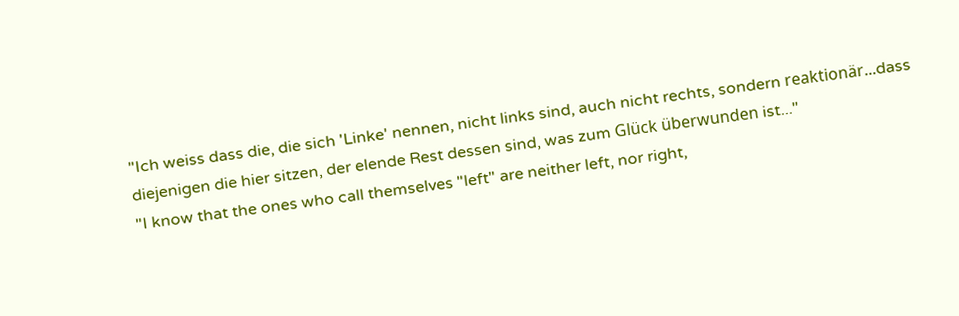"Ich weiss dass die, die sich 'Linke' nennen, nicht links sind, auch nicht rechts, sondern reaktionär...dass diejenigen die hier sitzen, der elende Rest dessen sind, was zum Glück überwunden ist..."
"I know that the ones who call themselves "left" are neither left, nor right,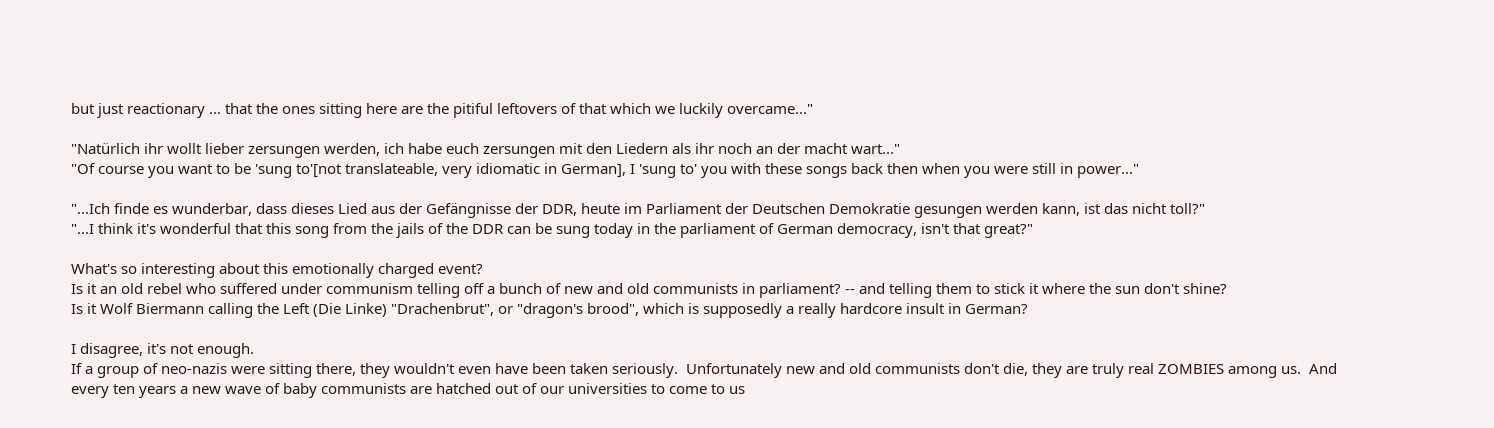but just reactionary ... that the ones sitting here are the pitiful leftovers of that which we luckily overcame..."

"Natürlich ihr wollt lieber zersungen werden, ich habe euch zersungen mit den Liedern als ihr noch an der macht wart..."
"Of course you want to be 'sung to'[not translateable, very idiomatic in German], I 'sung to' you with these songs back then when you were still in power..."

"...Ich finde es wunderbar, dass dieses Lied aus der Gefängnisse der DDR, heute im Parliament der Deutschen Demokratie gesungen werden kann, ist das nicht toll?"
"...I think it's wonderful that this song from the jails of the DDR can be sung today in the parliament of German democracy, isn't that great?"

What's so interesting about this emotionally charged event?
Is it an old rebel who suffered under communism telling off a bunch of new and old communists in parliament? -- and telling them to stick it where the sun don't shine?
Is it Wolf Biermann calling the Left (Die Linke) "Drachenbrut", or "dragon's brood", which is supposedly a really hardcore insult in German?

I disagree, it's not enough.
If a group of neo-nazis were sitting there, they wouldn't even have been taken seriously.  Unfortunately new and old communists don't die, they are truly real ZOMBIES among us.  And every ten years a new wave of baby communists are hatched out of our universities to come to us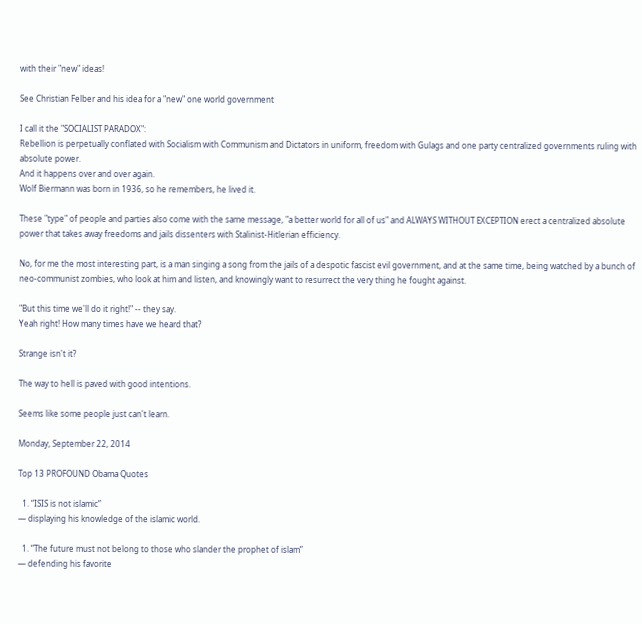with their "new" ideas!

See Christian Felber and his idea for a "new" one world government

I call it the "SOCIALIST PARADOX":
Rebellion is perpetually conflated with Socialism with Communism and Dictators in uniform, freedom with Gulags and one party centralized governments ruling with absolute power.
And it happens over and over again.
Wolf Biermann was born in 1936, so he remembers, he lived it.

These "type" of people and parties also come with the same message, "a better world for all of us" and ALWAYS WITHOUT EXCEPTION erect a centralized absolute power that takes away freedoms and jails dissenters with Stalinist-Hitlerian efficiency.

No, for me the most interesting part, is a man singing a song from the jails of a despotic fascist evil government, and at the same time, being watched by a bunch of neo-communist zombies, who look at him and listen, and knowingly want to resurrect the very thing he fought against.

"But this time we'll do it right!" -- they say.
Yeah right! How many times have we heard that?

Strange isn't it?

The way to hell is paved with good intentions.

Seems like some people just can't learn.

Monday, September 22, 2014

Top 13 PROFOUND Obama Quotes

  1. “ISIS is not islamic”
— displaying his knowledge of the islamic world.

  1. “The future must not belong to those who slander the prophet of islam”
— defending his favorite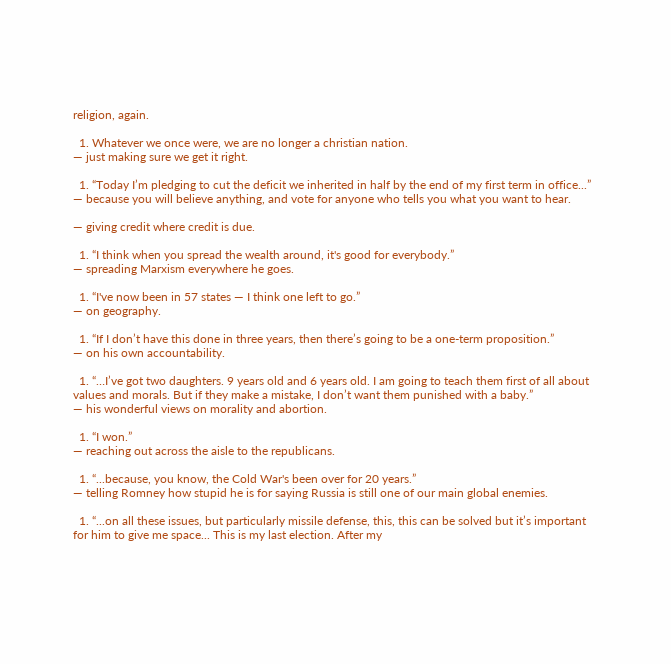religion, again.

  1. Whatever we once were, we are no longer a christian nation.
— just making sure we get it right.

  1. “Today I’m pledging to cut the deficit we inherited in half by the end of my first term in office...”
— because you will believe anything, and vote for anyone who tells you what you want to hear.

— giving credit where credit is due.

  1. “I think when you spread the wealth around, it's good for everybody.”
— spreading Marxism everywhere he goes.

  1. “I've now been in 57 states — I think one left to go.”
— on geography.

  1. “If I don’t have this done in three years, then there’s going to be a one-term proposition.”
— on his own accountability.

  1. “…I’ve got two daughters. 9 years old and 6 years old. I am going to teach them first of all about values and morals. But if they make a mistake, I don’t want them punished with a baby.”
— his wonderful views on morality and abortion.

  1. “I won.”
— reaching out across the aisle to the republicans.

  1. “...because, you know, the Cold War's been over for 20 years.”
— telling Romney how stupid he is for saying Russia is still one of our main global enemies.

  1. “...on all these issues, but particularly missile defense, this, this can be solved but it’s important for him to give me space... This is my last election. After my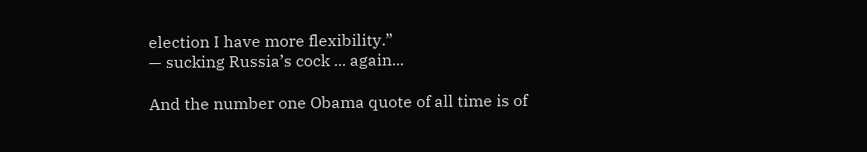election I have more flexibility.”
— sucking Russia’s cock ... again...

And the number one Obama quote of all time is of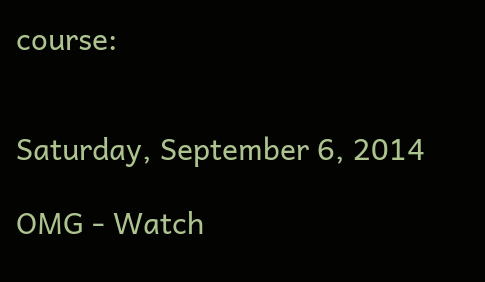course:


Saturday, September 6, 2014

OMG - Watch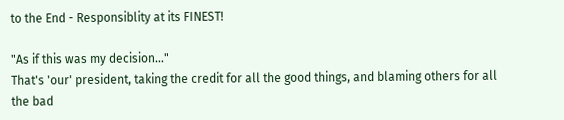to the End - Responsiblity at its FINEST!

"As if this was my decision..."
That's 'our' president, taking the credit for all the good things, and blaming others for all the bad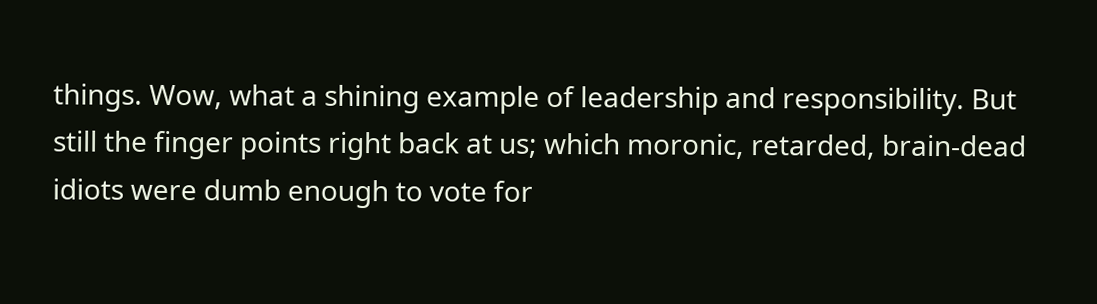things. Wow, what a shining example of leadership and responsibility. But still the finger points right back at us; which moronic, retarded, brain-dead idiots were dumb enough to vote for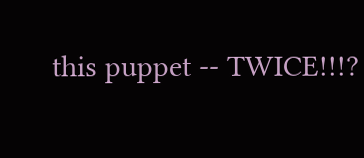this puppet -- TWICE!!!?